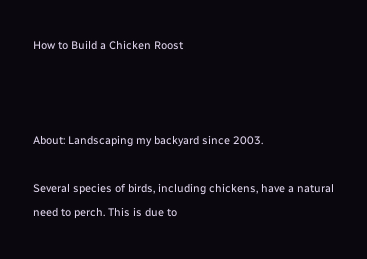How to Build a Chicken Roost



About: Landscaping my backyard since 2003.

Several species of birds, including chickens, have a natural need to perch. This is due to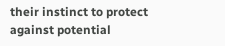their instinct to protect against potential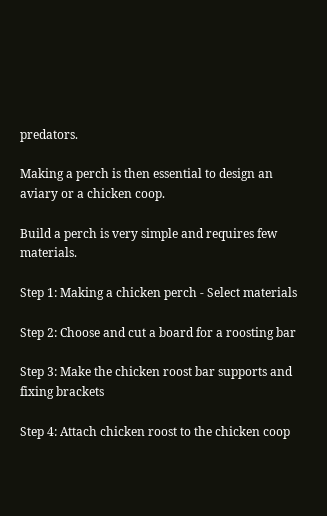predators.

Making a perch is then essential to design an aviary or a chicken coop.

Build a perch is very simple and requires few materials.

Step 1: Making a chicken perch - Select materials

Step 2: Choose and cut a board for a roosting bar

Step 3: Make the chicken roost bar supports and fixing brackets

Step 4: Attach chicken roost to the chicken coop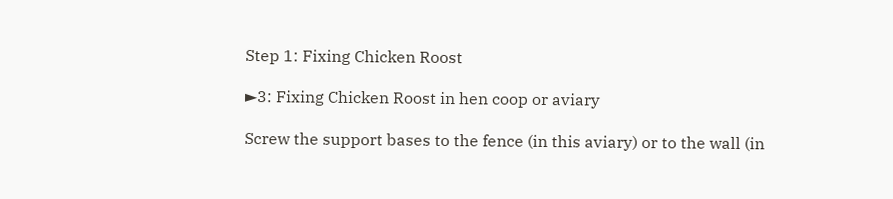Step 1: Fixing Chicken Roost

►3: Fixing Chicken Roost in hen coop or aviary

Screw the support bases to the fence (in this aviary) or to the wall (in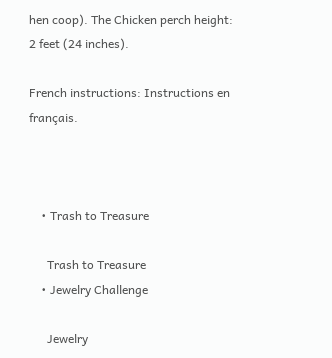hen coop). The Chicken perch height:
2 feet (24 inches).

French instructions: Instructions en français.



    • Trash to Treasure

      Trash to Treasure
    • Jewelry Challenge

      Jewelry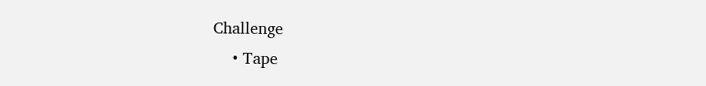Challenge
    • Tape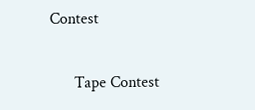Contest

      Tape Contest